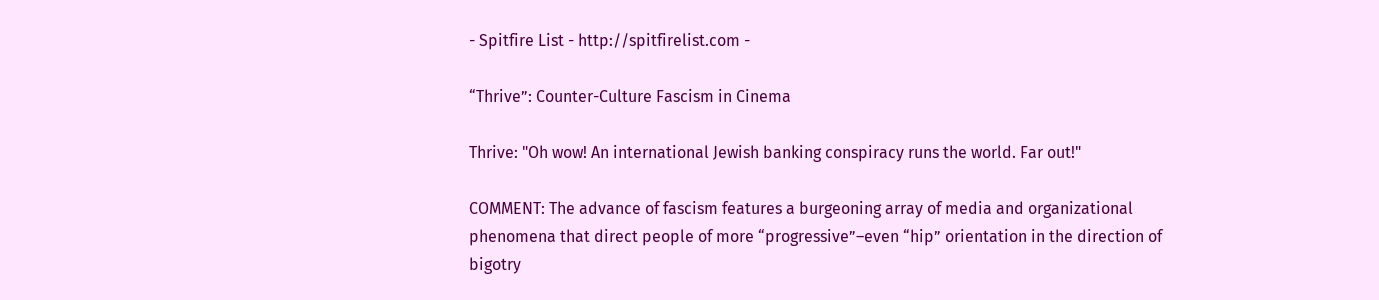- Spitfire List - http://spitfirelist.com -

“Thrive”: Counter-Culture Fascism in Cinema

Thrive: "Oh wow! An international Jewish banking conspiracy runs the world. Far out!"

COMMENT: The advance of fascism features a burgeoning array of media and organizational phenomena that direct people of more “progressive”–even “hip” orientation in the direction of bigotry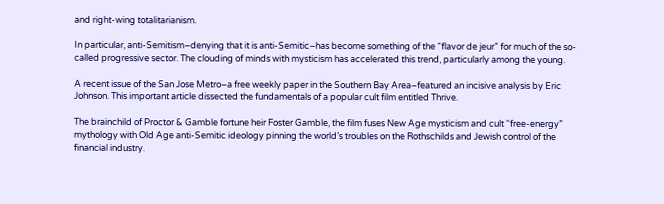and right-wing totalitarianism.

In particular, anti-Semitism–denying that it is anti-Semitic–has become something of the “flavor de jeur” for much of the so-called progressive sector. The clouding of minds with mysticism has accelerated this trend, particularly among the young.

A recent issue of the San Jose Metro–a free weekly paper in the Southern Bay Area–featured an incisive analysis by Eric Johnson. This important article dissected the fundamentals of a popular cult film entitled Thrive.

The brainchild of Proctor & Gamble fortune heir Foster Gamble, the film fuses New Age mysticism and cult “free-energy” mythology with Old Age anti-Semitic ideology pinning the world’s troubles on the Rothschilds and Jewish control of the financial industry.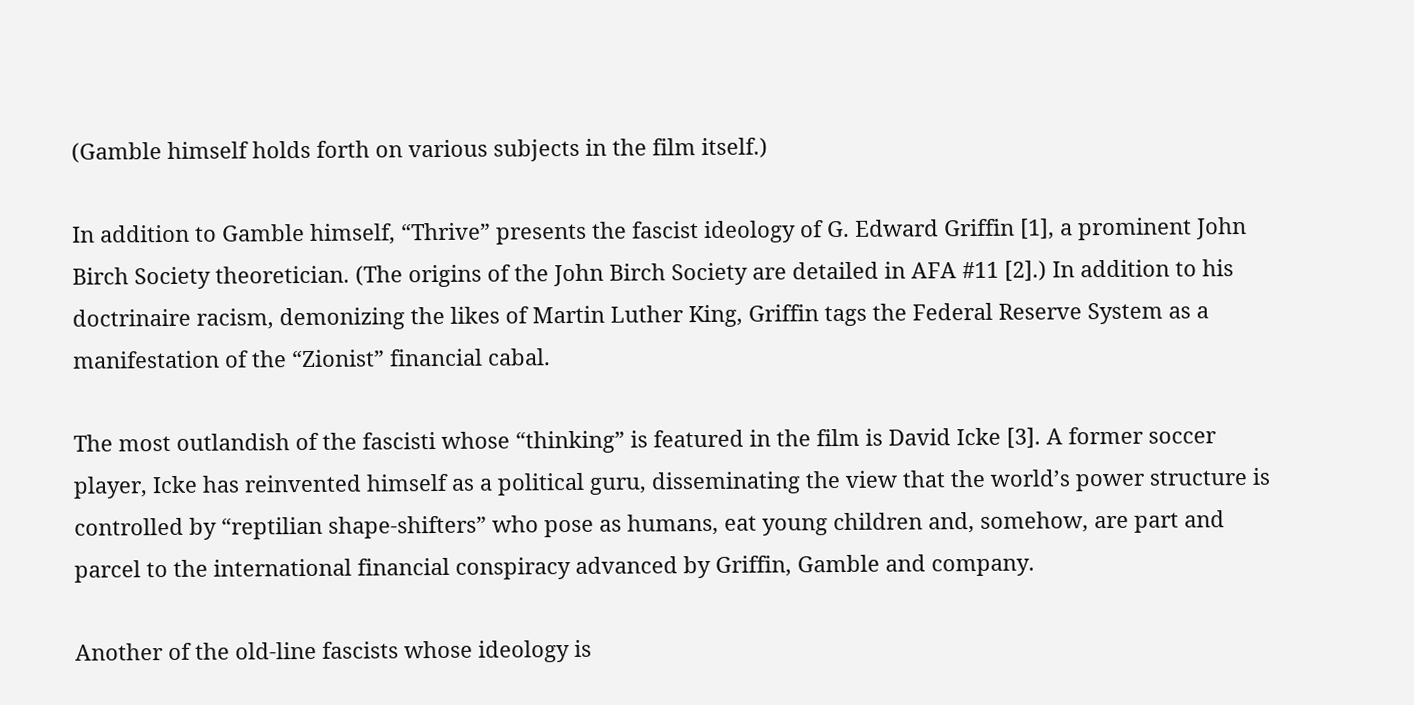(Gamble himself holds forth on various subjects in the film itself.)

In addition to Gamble himself, “Thrive” presents the fascist ideology of G. Edward Griffin [1], a prominent John Birch Society theoretician. (The origins of the John Birch Society are detailed in AFA #11 [2].) In addition to his doctrinaire racism, demonizing the likes of Martin Luther King, Griffin tags the Federal Reserve System as a manifestation of the “Zionist” financial cabal.

The most outlandish of the fascisti whose “thinking” is featured in the film is David Icke [3]. A former soccer player, Icke has reinvented himself as a political guru, disseminating the view that the world’s power structure is controlled by “reptilian shape-shifters” who pose as humans, eat young children and, somehow, are part and parcel to the international financial conspiracy advanced by Griffin, Gamble and company.

Another of the old-line fascists whose ideology is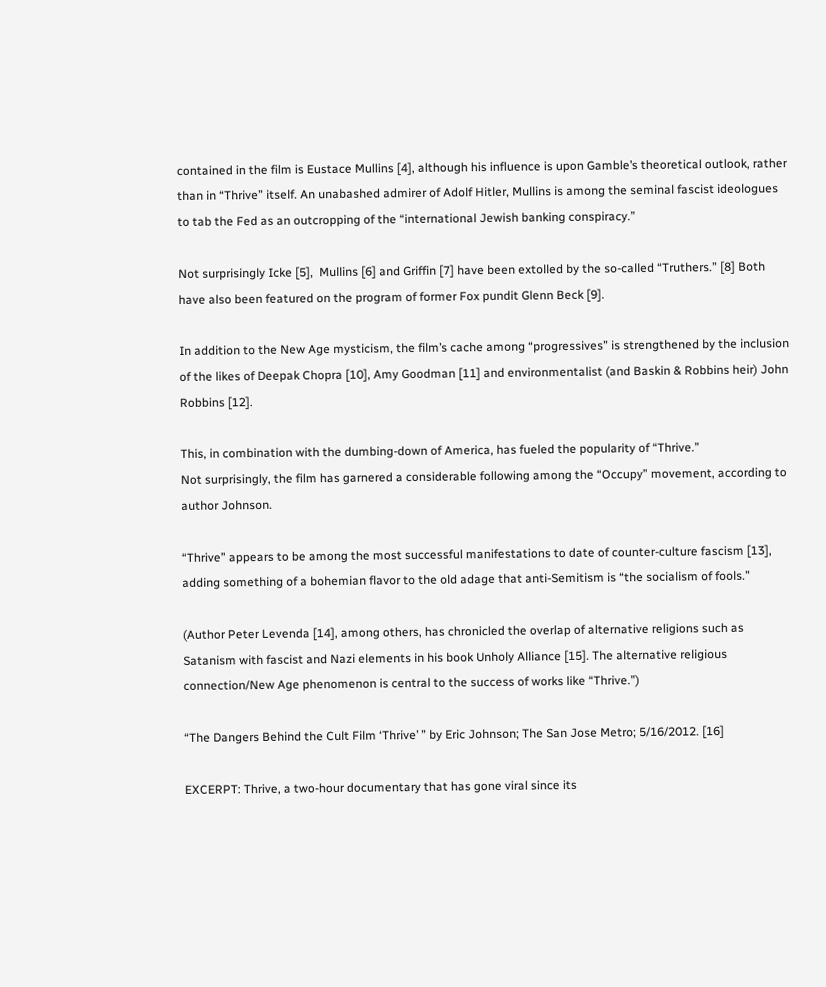contained in the film is Eustace Mullins [4], although his influence is upon Gamble’s theoretical outlook, rather than in “Thrive” itself. An unabashed admirer of Adolf Hitler, Mullins is among the seminal fascist ideologues to tab the Fed as an outcropping of the “international Jewish banking conspiracy.”

Not surprisingly Icke [5],  Mullins [6] and Griffin [7] have been extolled by the so-called “Truthers.” [8] Both have also been featured on the program of former Fox pundit Glenn Beck [9].

In addition to the New Age mysticism, the film’s cache among “progressives” is strengthened by the inclusion of the likes of Deepak Chopra [10], Amy Goodman [11] and environmentalist (and Baskin & Robbins heir) John Robbins [12].

This, in combination with the dumbing-down of America, has fueled the popularity of “Thrive.”
Not surprisingly, the film has garnered a considerable following among the “Occupy” movement, according to author Johnson.

“Thrive” appears to be among the most successful manifestations to date of counter-culture fascism [13], adding something of a bohemian flavor to the old adage that anti-Semitism is “the socialism of fools.”

(Author Peter Levenda [14], among others, has chronicled the overlap of alternative religions such as Satanism with fascist and Nazi elements in his book Unholy Alliance [15]. The alternative religious connection/New Age phenomenon is central to the success of works like “Thrive.”)

“The Dangers Behind the Cult Film ‘Thrive’ ” by Eric Johnson; The San Jose Metro; 5/16/2012. [16]

EXCERPT: Thrive, a two-hour documentary that has gone viral since its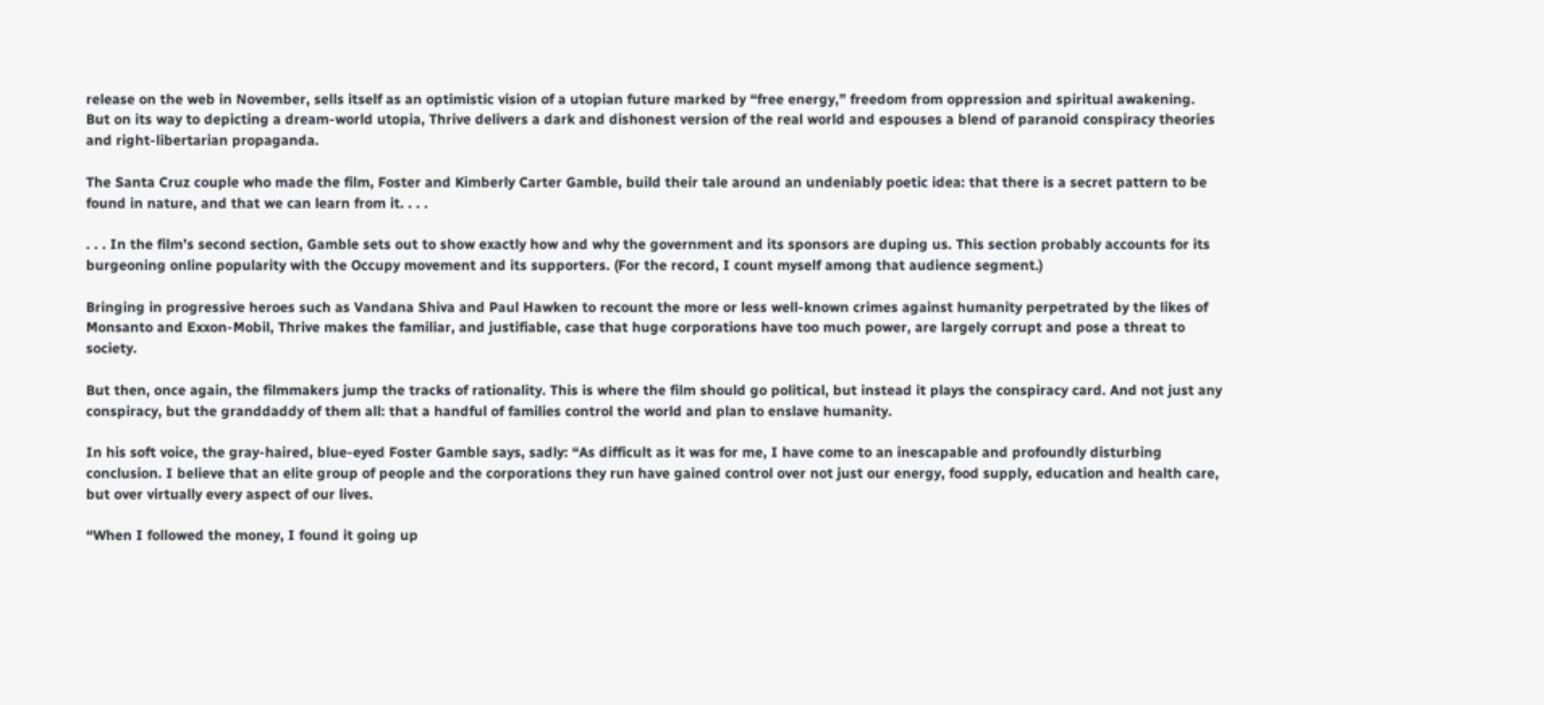release on the web in November, sells itself as an optimistic vision of a utopian future marked by “free energy,” freedom from oppression and spiritual awakening. But on its way to depicting a dream-world utopia, Thrive delivers a dark and dishonest version of the real world and espouses a blend of paranoid conspiracy theories and right-libertarian propaganda.

The Santa Cruz couple who made the film, Foster and Kimberly Carter Gamble, build their tale around an undeniably poetic idea: that there is a secret pattern to be found in nature, and that we can learn from it. . . .

. . . In the film’s second section, Gamble sets out to show exactly how and why the government and its sponsors are duping us. This section probably accounts for its burgeoning online popularity with the Occupy movement and its supporters. (For the record, I count myself among that audience segment.)

Bringing in progressive heroes such as Vandana Shiva and Paul Hawken to recount the more or less well-known crimes against humanity perpetrated by the likes of Monsanto and Exxon-Mobil, Thrive makes the familiar, and justifiable, case that huge corporations have too much power, are largely corrupt and pose a threat to society.

But then, once again, the filmmakers jump the tracks of rationality. This is where the film should go political, but instead it plays the conspiracy card. And not just any conspiracy, but the granddaddy of them all: that a handful of families control the world and plan to enslave humanity.

In his soft voice, the gray-haired, blue-eyed Foster Gamble says, sadly: “As difficult as it was for me, I have come to an inescapable and profoundly disturbing conclusion. I believe that an elite group of people and the corporations they run have gained control over not just our energy, food supply, education and health care, but over virtually every aspect of our lives.

“When I followed the money, I found it going up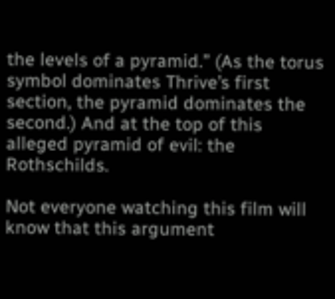the levels of a pyramid.” (As the torus symbol dominates Thrive’s first section, the pyramid dominates the second.) And at the top of this alleged pyramid of evil: the Rothschilds.

Not everyone watching this film will know that this argument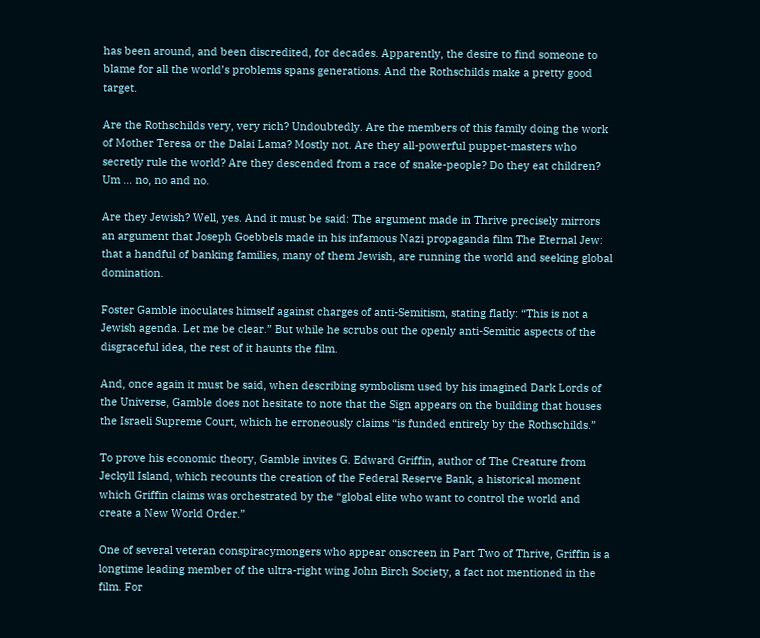has been around, and been discredited, for decades. Apparently, the desire to find someone to blame for all the world’s problems spans generations. And the Rothschilds make a pretty good target.

Are the Rothschilds very, very rich? Undoubtedly. Are the members of this family doing the work of Mother Teresa or the Dalai Lama? Mostly not. Are they all-powerful puppet-masters who secretly rule the world? Are they descended from a race of snake-people? Do they eat children? Um … no, no and no.

Are they Jewish? Well, yes. And it must be said: The argument made in Thrive precisely mirrors an argument that Joseph Goebbels made in his infamous Nazi propaganda film The Eternal Jew: that a handful of banking families, many of them Jewish, are running the world and seeking global domination.

Foster Gamble inoculates himself against charges of anti-Semitism, stating flatly: “This is not a Jewish agenda. Let me be clear.” But while he scrubs out the openly anti-Semitic aspects of the disgraceful idea, the rest of it haunts the film.

And, once again it must be said, when describing symbolism used by his imagined Dark Lords of the Universe, Gamble does not hesitate to note that the Sign appears on the building that houses the Israeli Supreme Court, which he erroneously claims “is funded entirely by the Rothschilds.”

To prove his economic theory, Gamble invites G. Edward Griffin, author of The Creature from Jeckyll Island, which recounts the creation of the Federal Reserve Bank, a historical moment which Griffin claims was orchestrated by the “global elite who want to control the world and create a New World Order.”

One of several veteran conspiracymongers who appear onscreen in Part Two of Thrive, Griffin is a longtime leading member of the ultra-right wing John Birch Society, a fact not mentioned in the film. For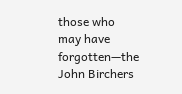those who may have forgotten—the John Birchers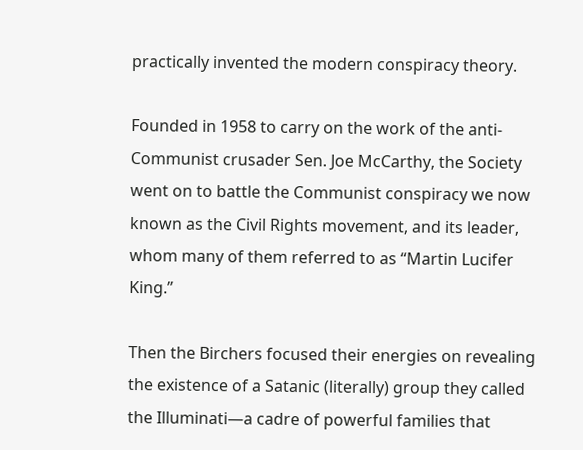practically invented the modern conspiracy theory.

Founded in 1958 to carry on the work of the anti-Communist crusader Sen. Joe McCarthy, the Society went on to battle the Communist conspiracy we now known as the Civil Rights movement, and its leader, whom many of them referred to as “Martin Lucifer King.”

Then the Birchers focused their energies on revealing the existence of a Satanic (literally) group they called the Illuminati—a cadre of powerful families that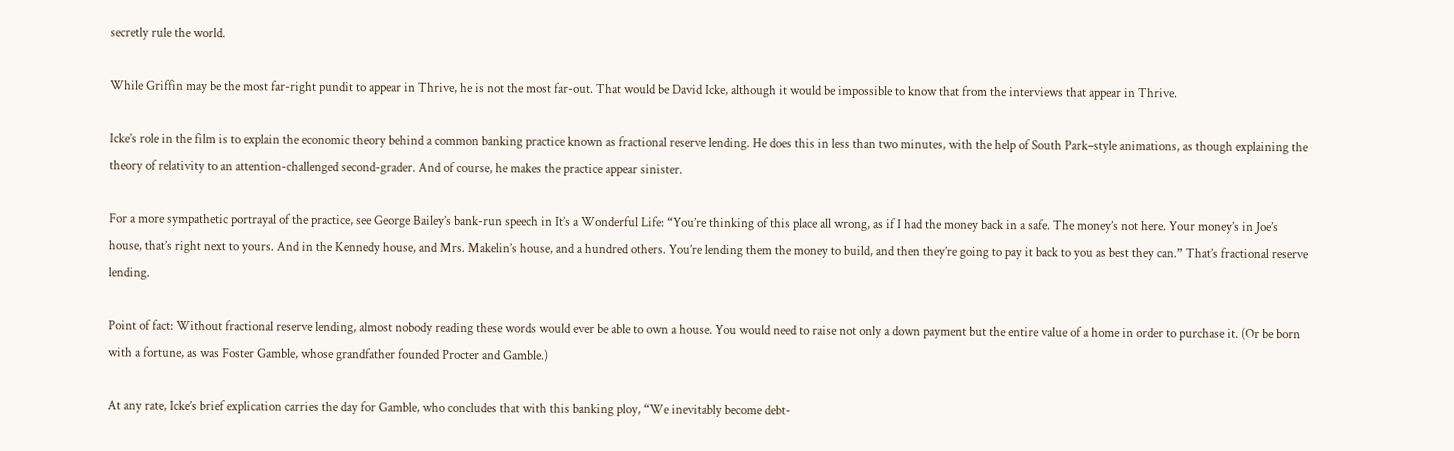secretly rule the world.

While Griffin may be the most far-right pundit to appear in Thrive, he is not the most far-out. That would be David Icke, although it would be impossible to know that from the interviews that appear in Thrive.

Icke’s role in the film is to explain the economic theory behind a common banking practice known as fractional reserve lending. He does this in less than two minutes, with the help of South Park–style animations, as though explaining the theory of relativity to an attention-challenged second-grader. And of course, he makes the practice appear sinister.

For a more sympathetic portrayal of the practice, see George Bailey’s bank-run speech in It’s a Wonderful Life: “You’re thinking of this place all wrong, as if I had the money back in a safe. The money’s not here. Your money’s in Joe’s house, that’s right next to yours. And in the Kennedy house, and Mrs. Makelin’s house, and a hundred others. You’re lending them the money to build, and then they’re going to pay it back to you as best they can.” That’s fractional reserve lending.

Point of fact: Without fractional reserve lending, almost nobody reading these words would ever be able to own a house. You would need to raise not only a down payment but the entire value of a home in order to purchase it. (Or be born with a fortune, as was Foster Gamble, whose grandfather founded Procter and Gamble.)

At any rate, Icke’s brief explication carries the day for Gamble, who concludes that with this banking ploy, “We inevitably become debt-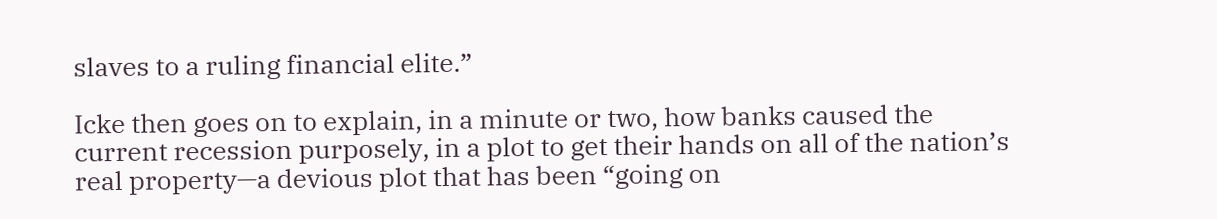slaves to a ruling financial elite.”

Icke then goes on to explain, in a minute or two, how banks caused the current recession purposely, in a plot to get their hands on all of the nation’s real property—a devious plot that has been “going on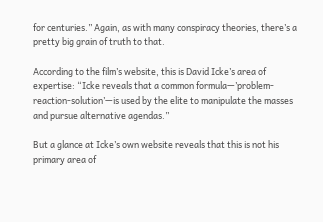for centuries.” Again, as with many conspiracy theories, there’s a pretty big grain of truth to that.

According to the film’s website, this is David Icke’s area of expertise: “Icke reveals that a common formula—’problem-reaction-solution’—is used by the elite to manipulate the masses and pursue alternative agendas.”

But a glance at Icke’s own website reveals that this is not his primary area of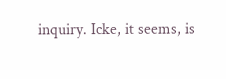inquiry. Icke, it seems, is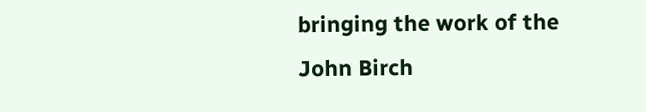bringing the work of the John Birch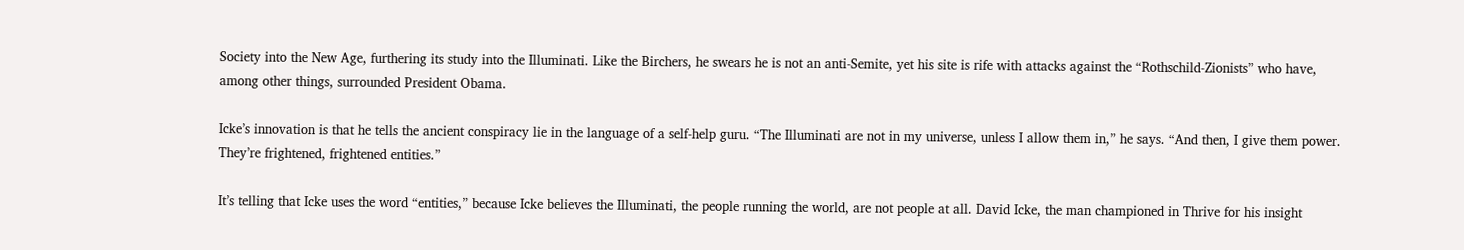Society into the New Age, furthering its study into the Illuminati. Like the Birchers, he swears he is not an anti-Semite, yet his site is rife with attacks against the “Rothschild-Zionists” who have, among other things, surrounded President Obama.

Icke’s innovation is that he tells the ancient conspiracy lie in the language of a self-help guru. “The Illuminati are not in my universe, unless I allow them in,” he says. “And then, I give them power. They’re frightened, frightened entities.”

It’s telling that Icke uses the word “entities,” because Icke believes the Illuminati, the people running the world, are not people at all. David Icke, the man championed in Thrive for his insight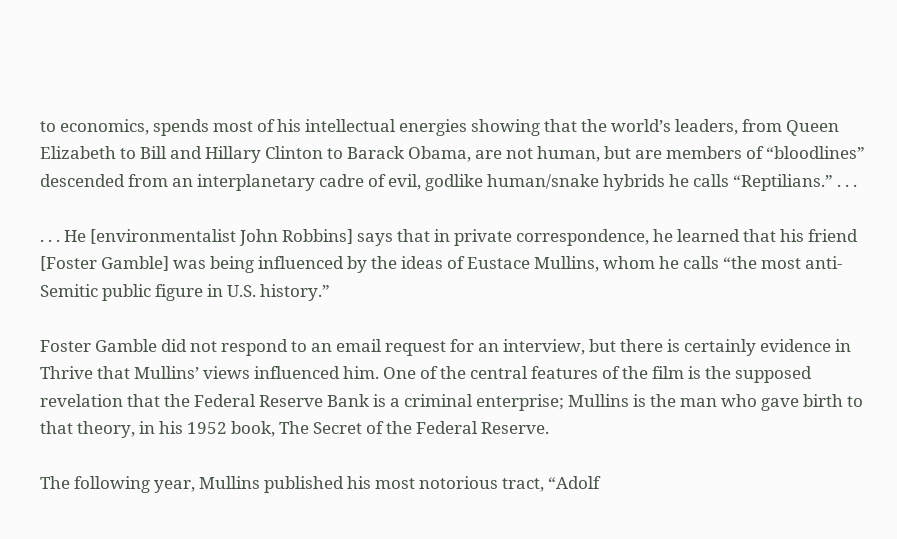to economics, spends most of his intellectual energies showing that the world’s leaders, from Queen Elizabeth to Bill and Hillary Clinton to Barack Obama, are not human, but are members of “bloodlines” descended from an interplanetary cadre of evil, godlike human/snake hybrids he calls “Reptilians.” . . .

. . . He [environmentalist John Robbins] says that in private correspondence, he learned that his friend [Foster Gamble] was being influenced by the ideas of Eustace Mullins, whom he calls “the most anti-Semitic public figure in U.S. history.”

Foster Gamble did not respond to an email request for an interview, but there is certainly evidence in Thrive that Mullins’ views influenced him. One of the central features of the film is the supposed revelation that the Federal Reserve Bank is a criminal enterprise; Mullins is the man who gave birth to that theory, in his 1952 book, The Secret of the Federal Reserve.

The following year, Mullins published his most notorious tract, “Adolf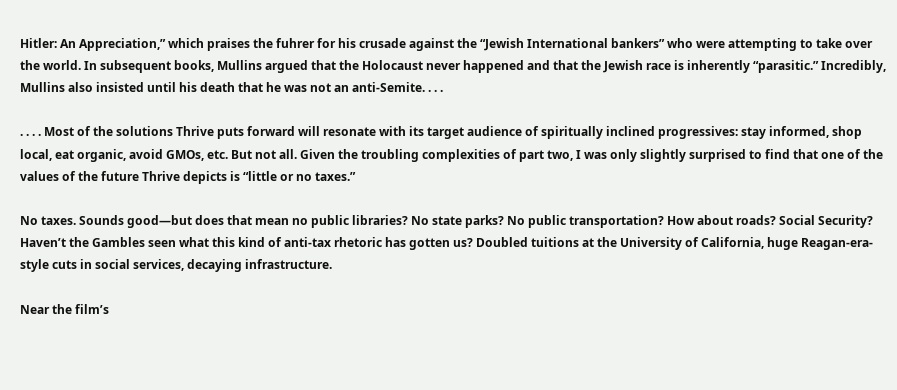Hitler: An Appreciation,” which praises the fuhrer for his crusade against the “Jewish International bankers” who were attempting to take over the world. In subsequent books, Mullins argued that the Holocaust never happened and that the Jewish race is inherently “parasitic.” Incredibly, Mullins also insisted until his death that he was not an anti-Semite. . . .

. . . . Most of the solutions Thrive puts forward will resonate with its target audience of spiritually inclined progressives: stay informed, shop local, eat organic, avoid GMOs, etc. But not all. Given the troubling complexities of part two, I was only slightly surprised to find that one of the values of the future Thrive depicts is “little or no taxes.”

No taxes. Sounds good—but does that mean no public libraries? No state parks? No public transportation? How about roads? Social Security? Haven’t the Gambles seen what this kind of anti-tax rhetoric has gotten us? Doubled tuitions at the University of California, huge Reagan-era-style cuts in social services, decaying infrastructure.

Near the film’s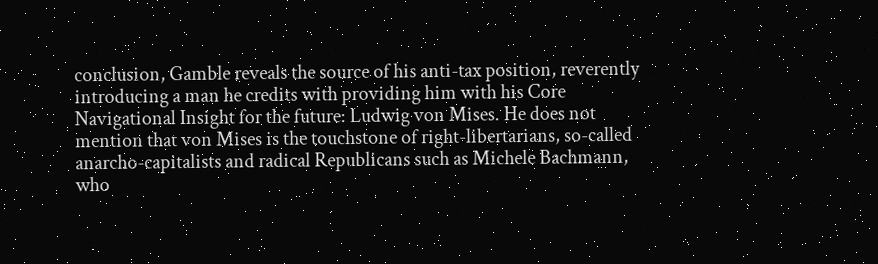conclusion, Gamble reveals the source of his anti-tax position, reverently introducing a man he credits with providing him with his Core Navigational Insight for the future: Ludwig von Mises. He does not mention that von Mises is the touchstone of right-libertarians, so-called anarcho-capitalists and radical Republicans such as Michele Bachmann, who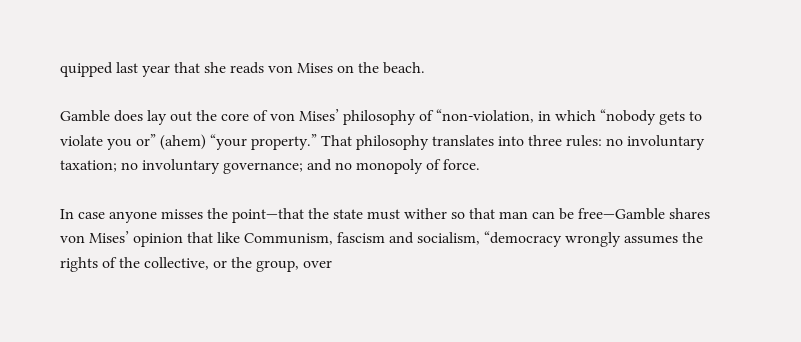quipped last year that she reads von Mises on the beach.

Gamble does lay out the core of von Mises’ philosophy of “non-violation, in which “nobody gets to violate you or” (ahem) “your property.” That philosophy translates into three rules: no involuntary taxation; no involuntary governance; and no monopoly of force.

In case anyone misses the point—that the state must wither so that man can be free—Gamble shares von Mises’ opinion that like Communism, fascism and socialism, “democracy wrongly assumes the rights of the collective, or the group, over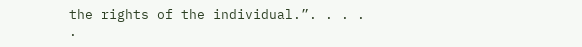the rights of the individual.”. . . . .